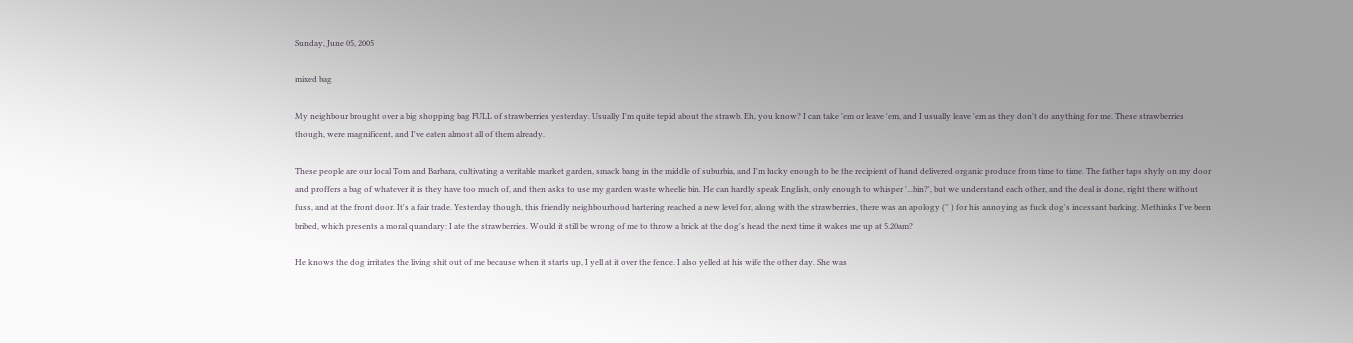Sunday, June 05, 2005

mixed bag

My neighbour brought over a big shopping bag FULL of strawberries yesterday. Usually I'm quite tepid about the strawb. Eh, you know? I can take 'em or leave 'em, and I usually leave 'em as they don't do anything for me. These strawberries though, were magnificent, and I've eaten almost all of them already.

These people are our local Tom and Barbara, cultivating a veritable market garden, smack bang in the middle of suburbia, and I'm lucky enough to be the recipient of hand delivered organic produce from time to time. The father taps shyly on my door and proffers a bag of whatever it is they have too much of, and then asks to use my garden waste wheelie bin. He can hardly speak English, only enough to whisper '...bin?', but we understand each other, and the deal is done, right there without fuss, and at the front door. It's a fair trade. Yesterday though, this friendly neighbourhood bartering reached a new level for, along with the strawberries, there was an apology ('' ) for his annoying as fuck dog's incessant barking. Methinks I've been bribed, which presents a moral quandary: I ate the strawberries. Would it still be wrong of me to throw a brick at the dog's head the next time it wakes me up at 5.20am?

He knows the dog irritates the living shit out of me because when it starts up, I yell at it over the fence. I also yelled at his wife the other day. She was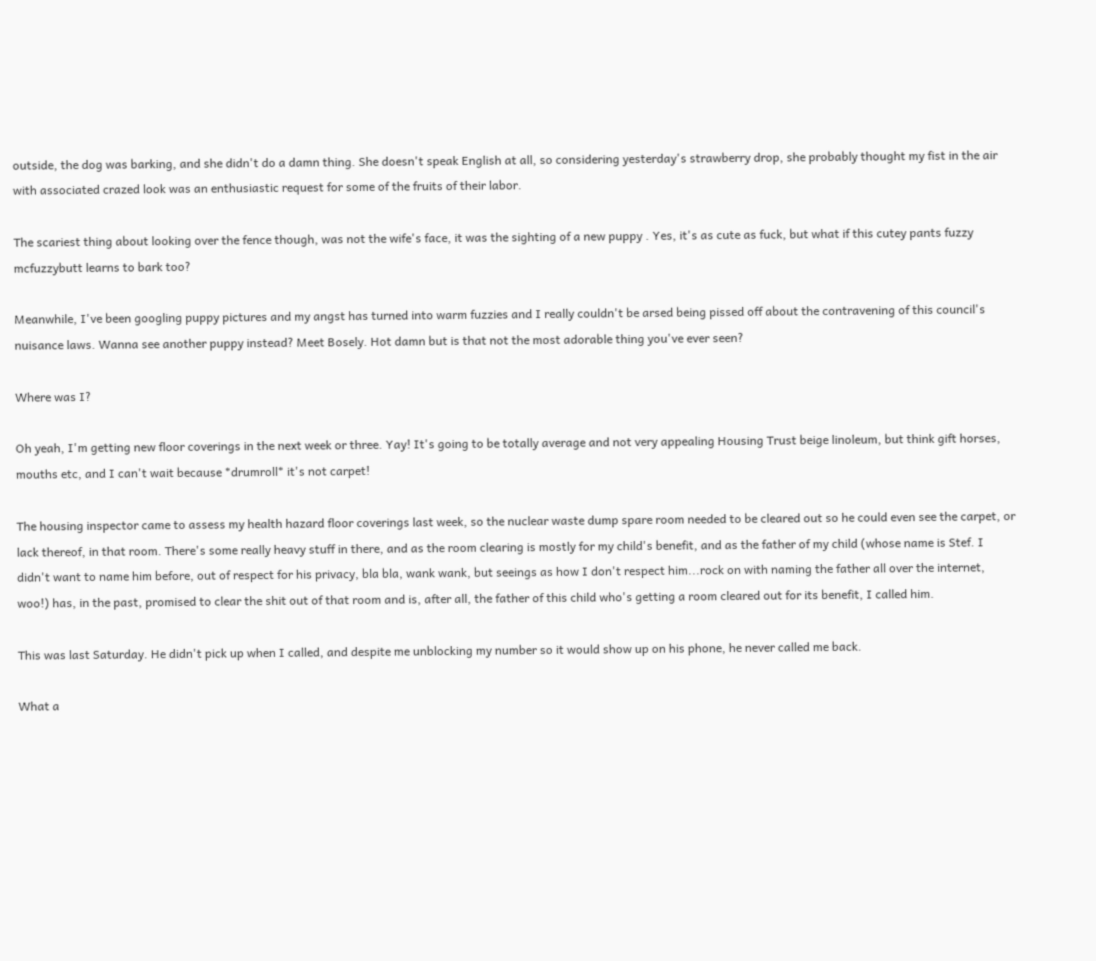outside, the dog was barking, and she didn't do a damn thing. She doesn't speak English at all, so considering yesterday's strawberry drop, she probably thought my fist in the air with associated crazed look was an enthusiastic request for some of the fruits of their labor.

The scariest thing about looking over the fence though, was not the wife's face, it was the sighting of a new puppy . Yes, it's as cute as fuck, but what if this cutey pants fuzzy mcfuzzybutt learns to bark too?

Meanwhile, I've been googling puppy pictures and my angst has turned into warm fuzzies and I really couldn't be arsed being pissed off about the contravening of this council's nuisance laws. Wanna see another puppy instead? Meet Bosely. Hot damn but is that not the most adorable thing you've ever seen?

Where was I?

Oh yeah, I'm getting new floor coverings in the next week or three. Yay! It's going to be totally average and not very appealing Housing Trust beige linoleum, but think gift horses, mouths etc, and I can't wait because *drumroll* it's not carpet!

The housing inspector came to assess my health hazard floor coverings last week, so the nuclear waste dump spare room needed to be cleared out so he could even see the carpet, or lack thereof, in that room. There's some really heavy stuff in there, and as the room clearing is mostly for my child's benefit, and as the father of my child (whose name is Stef. I didn't want to name him before, out of respect for his privacy, bla bla, wank wank, but seeings as how I don't respect him...rock on with naming the father all over the internet, woo!) has, in the past, promised to clear the shit out of that room and is, after all, the father of this child who's getting a room cleared out for its benefit, I called him.

This was last Saturday. He didn't pick up when I called, and despite me unblocking my number so it would show up on his phone, he never called me back.

What a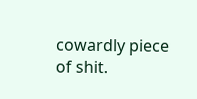cowardly piece of shit.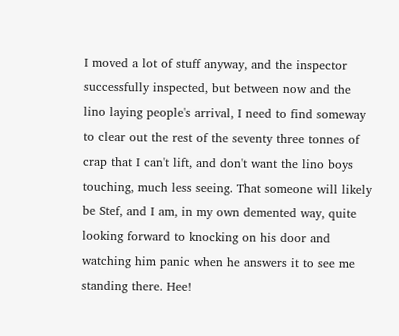I moved a lot of stuff anyway, and the inspector successfully inspected, but between now and the lino laying people's arrival, I need to find someway to clear out the rest of the seventy three tonnes of crap that I can't lift, and don't want the lino boys touching, much less seeing. That someone will likely be Stef, and I am, in my own demented way, quite looking forward to knocking on his door and watching him panic when he answers it to see me standing there. Hee!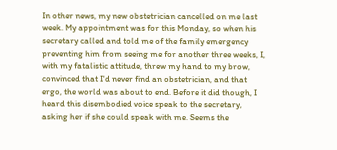In other news, my new obstetrician cancelled on me last week. My appointment was for this Monday, so when his secretary called and told me of the family emergency preventing him from seeing me for another three weeks, I, with my fatalistic attitude, threw my hand to my brow, convinced that I'd never find an obstetrician, and that ergo, the world was about to end. Before it did though, I heard this disembodied voice speak to the secretary, asking her if she could speak with me. Seems the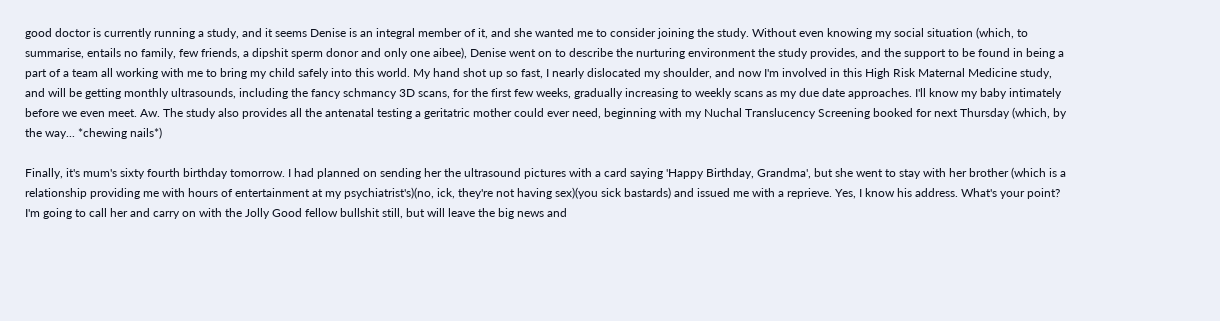good doctor is currently running a study, and it seems Denise is an integral member of it, and she wanted me to consider joining the study. Without even knowing my social situation (which, to summarise, entails no family, few friends, a dipshit sperm donor and only one aibee), Denise went on to describe the nurturing environment the study provides, and the support to be found in being a part of a team all working with me to bring my child safely into this world. My hand shot up so fast, I nearly dislocated my shoulder, and now I'm involved in this High Risk Maternal Medicine study, and will be getting monthly ultrasounds, including the fancy schmancy 3D scans, for the first few weeks, gradually increasing to weekly scans as my due date approaches. I'll know my baby intimately before we even meet. Aw. The study also provides all the antenatal testing a geritatric mother could ever need, beginning with my Nuchal Translucency Screening booked for next Thursday (which, by the way... *chewing nails*)

Finally, it's mum's sixty fourth birthday tomorrow. I had planned on sending her the ultrasound pictures with a card saying 'Happy Birthday, Grandma', but she went to stay with her brother (which is a relationship providing me with hours of entertainment at my psychiatrist's)(no, ick, they're not having sex)(you sick bastards) and issued me with a reprieve. Yes, I know his address. What's your point? I'm going to call her and carry on with the Jolly Good fellow bullshit still, but will leave the big news and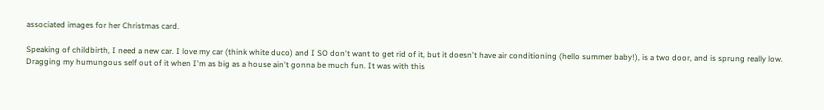associated images for her Christmas card.

Speaking of childbirth, I need a new car. I love my car (think white duco) and I SO don't want to get rid of it, but it doesn't have air conditioning (hello summer baby!), is a two door, and is sprung really low. Dragging my humungous self out of it when I'm as big as a house ain't gonna be much fun. It was with this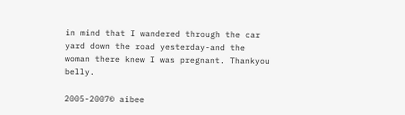in mind that I wandered through the car yard down the road yesterday-and the woman there knew I was pregnant. Thankyou belly.

2005-2007© aibee